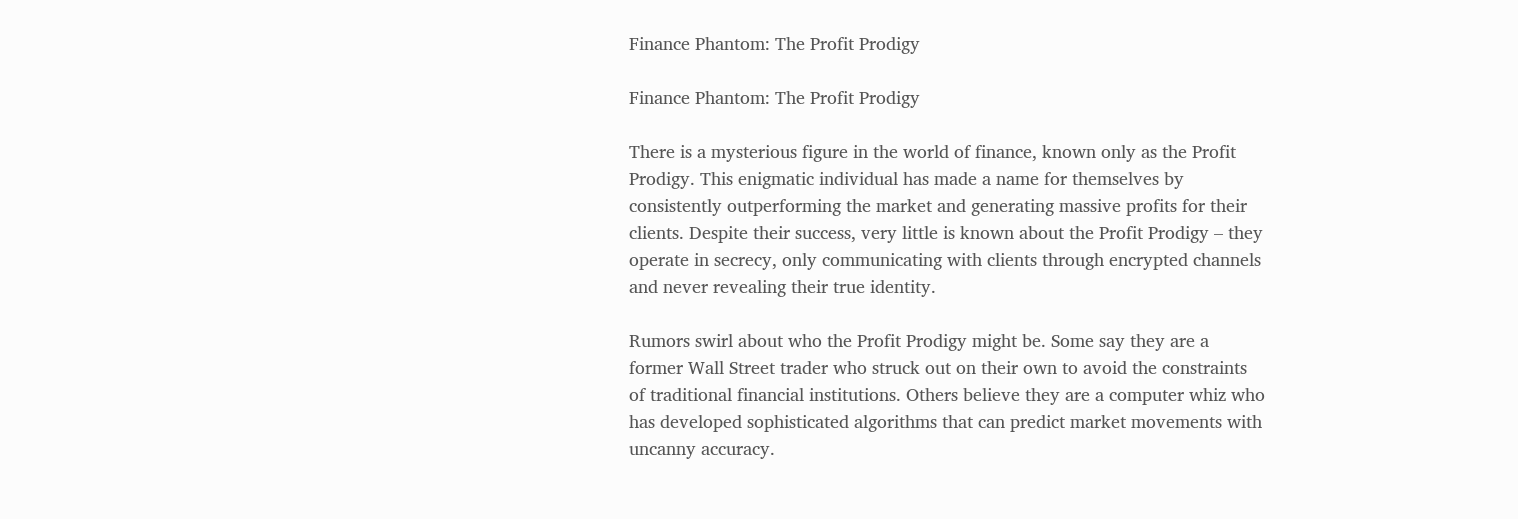Finance Phantom: The Profit Prodigy

Finance Phantom: The Profit Prodigy

There is a mysterious figure in the world of finance, known only as the Profit Prodigy. This enigmatic individual has made a name for themselves by consistently outperforming the market and generating massive profits for their clients. Despite their success, very little is known about the Profit Prodigy – they operate in secrecy, only communicating with clients through encrypted channels and never revealing their true identity.

Rumors swirl about who the Profit Prodigy might be. Some say they are a former Wall Street trader who struck out on their own to avoid the constraints of traditional financial institutions. Others believe they are a computer whiz who has developed sophisticated algorithms that can predict market movements with uncanny accuracy.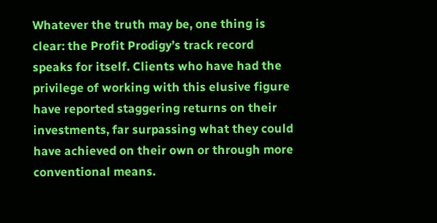Whatever the truth may be, one thing is clear: the Profit Prodigy’s track record speaks for itself. Clients who have had the privilege of working with this elusive figure have reported staggering returns on their investments, far surpassing what they could have achieved on their own or through more conventional means.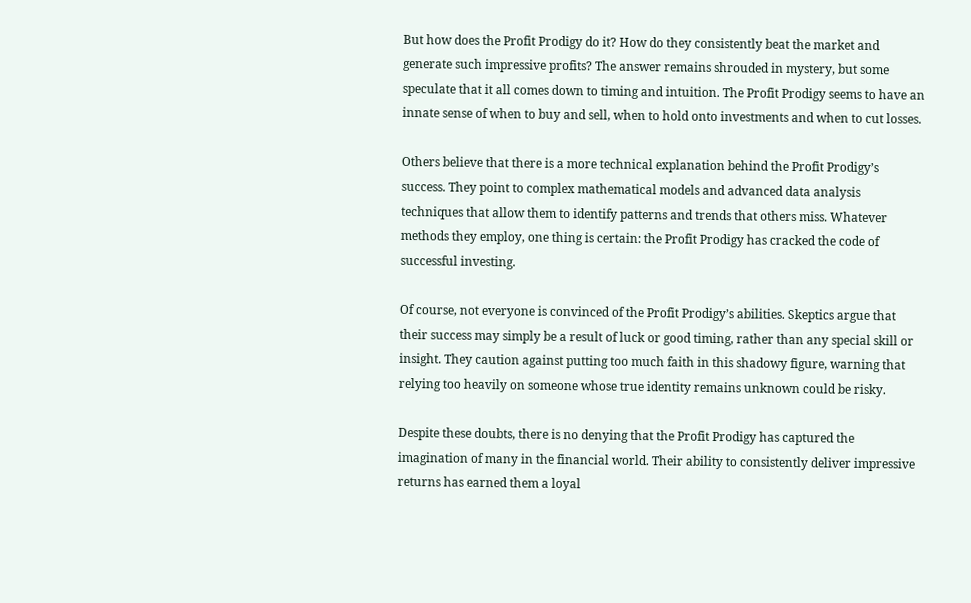But how does the Profit Prodigy do it? How do they consistently beat the market and generate such impressive profits? The answer remains shrouded in mystery, but some speculate that it all comes down to timing and intuition. The Profit Prodigy seems to have an innate sense of when to buy and sell, when to hold onto investments and when to cut losses.

Others believe that there is a more technical explanation behind the Profit Prodigy’s success. They point to complex mathematical models and advanced data analysis techniques that allow them to identify patterns and trends that others miss. Whatever methods they employ, one thing is certain: the Profit Prodigy has cracked the code of successful investing.

Of course, not everyone is convinced of the Profit Prodigy’s abilities. Skeptics argue that their success may simply be a result of luck or good timing, rather than any special skill or insight. They caution against putting too much faith in this shadowy figure, warning that relying too heavily on someone whose true identity remains unknown could be risky.

Despite these doubts, there is no denying that the Profit Prodigy has captured the imagination of many in the financial world. Their ability to consistently deliver impressive returns has earned them a loyal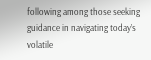following among those seeking guidance in navigating today’s volatile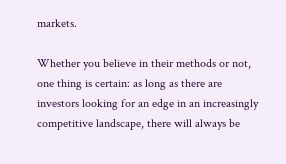markets.

Whether you believe in their methods or not, one thing is certain: as long as there are investors looking for an edge in an increasingly competitive landscape, there will always be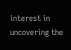interest in uncovering the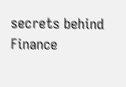secrets behind Finance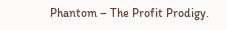Phantom – The Profit Prodigy.